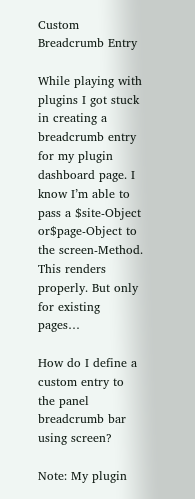Custom Breadcrumb Entry

While playing with plugins I got stuck in creating a breadcrumb entry for my plugin dashboard page. I know I’m able to pass a $site-Object or$page-Object to the screen-Method. This renders properly. But only for existing pages…

How do I define a custom entry to the panel breadcrumb bar using screen?

Note: My plugin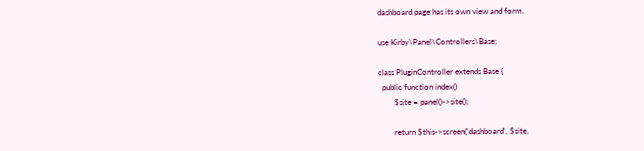dashboard page has its own view and form.

use Kirby\Panel\Controllers\Base;

class PluginController extends Base {
  public function index()
        $site = panel()->site();

        return $this->screen('dashboard', $site,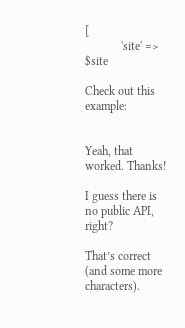[
            'site' => $site

Check out this example:


Yeah, that worked. Thanks!

I guess there is no public API, right?

That’s correct (and some more characters).